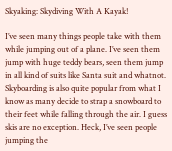Skyaking: Skydiving With A Kayak!

I’ve seen many things people take with them while jumping out of a plane. I’ve seen them jump with huge teddy bears, seen them jump in all kind of suits like Santa suit and whatnot. Skyboarding is also quite popular from what I know as many decide to strap a snowboard to their feet while falling through the air. I guess skis are no exception. Heck, I’ve seen people jumping the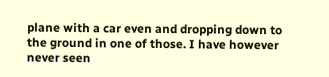plane with a car even and dropping down to the ground in one of those. I have however never seen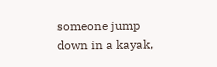someone jump down in a kayak,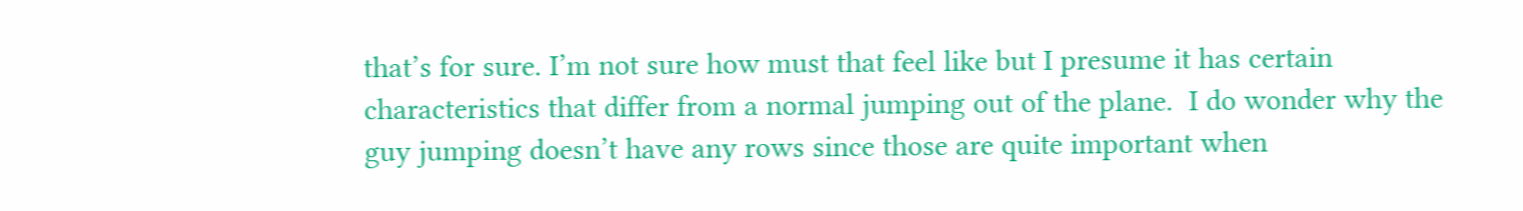that’s for sure. I’m not sure how must that feel like but I presume it has certain characteristics that differ from a normal jumping out of the plane.  I do wonder why the guy jumping doesn’t have any rows since those are quite important when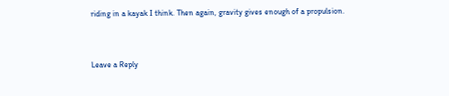riding in a kayak I think. Then again, gravity gives enough of a propulsion.


Leave a Reply